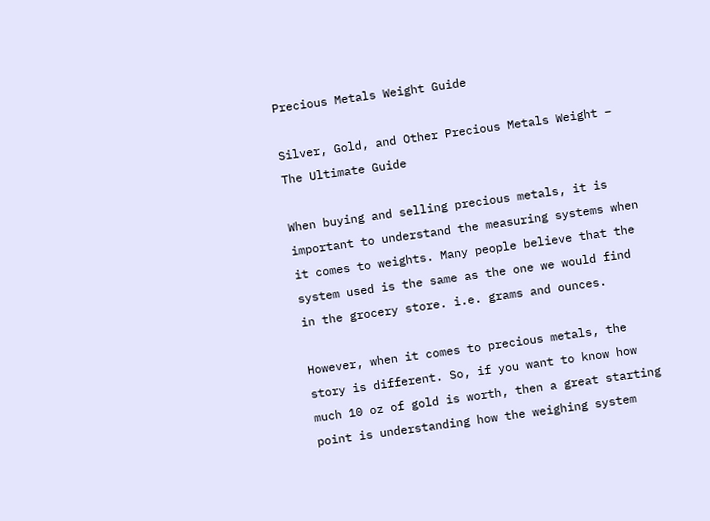Precious Metals Weight Guide

Silver, Gold, and Other Precious Metals Weight – The Ultimate Guide

When buying and selling precious metals, it is important to understand the measuring systems when it comes to weights. Many people believe that the system used is the same as the one we would find in the grocery store. i.e. grams and ounces.

However, when it comes to precious metals, the story is different. So, if you want to know how much 10 oz of gold is worth, then a great starting point is understanding how the weighing system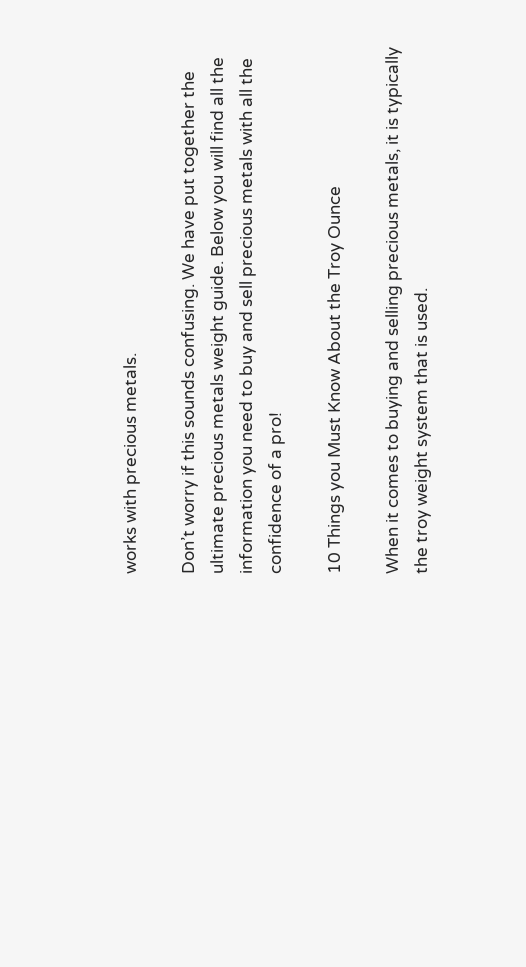works with precious metals.

Don’t worry if this sounds confusing. We have put together the ultimate precious metals weight guide. Below you will find all the information you need to buy and sell precious metals with all the confidence of a pro!

10 Things you Must Know About the Troy Ounce

When it comes to buying and selling precious metals, it is typically the troy weight system that is used.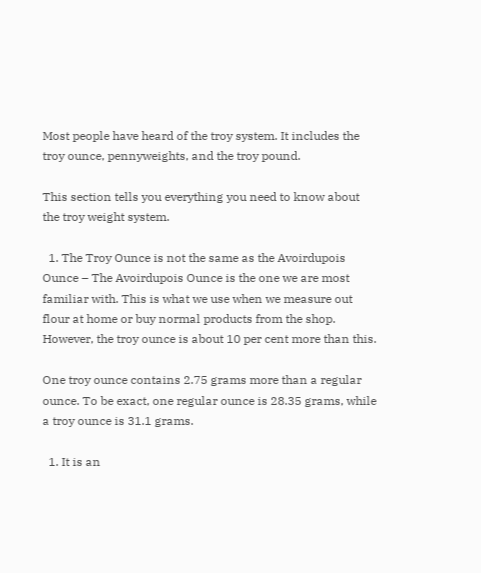Most people have heard of the troy system. It includes the troy ounce, pennyweights, and the troy pound.

This section tells you everything you need to know about the troy weight system.

  1. The Troy Ounce is not the same as the Avoirdupois Ounce – The Avoirdupois Ounce is the one we are most familiar with. This is what we use when we measure out flour at home or buy normal products from the shop. However, the troy ounce is about 10 per cent more than this.

One troy ounce contains 2.75 grams more than a regular ounce. To be exact, one regular ounce is 28.35 grams, while a troy ounce is 31.1 grams.

  1. It is an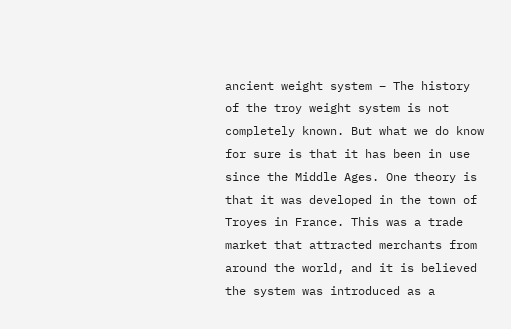ancient weight system – The history of the troy weight system is not completely known. But what we do know for sure is that it has been in use since the Middle Ages. One theory is that it was developed in the town of Troyes in France. This was a trade market that attracted merchants from around the world, and it is believed the system was introduced as a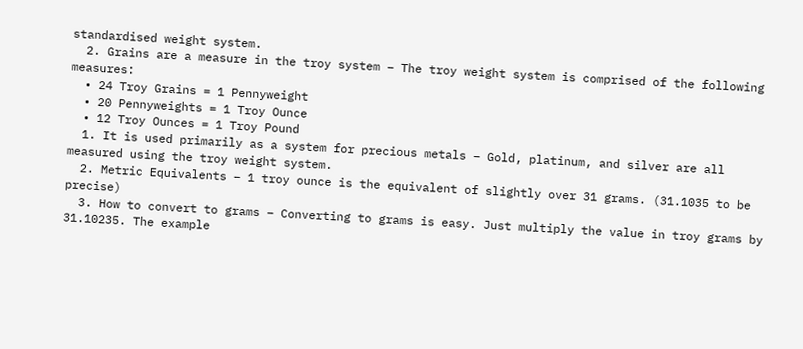standardised weight system.
  2. Grains are a measure in the troy system – The troy weight system is comprised of the following measures:
  • 24 Troy Grains = 1 Pennyweight
  • 20 Pennyweights = 1 Troy Ounce
  • 12 Troy Ounces = 1 Troy Pound
  1. It is used primarily as a system for precious metals – Gold, platinum, and silver are all measured using the troy weight system.
  2. Metric Equivalents – 1 troy ounce is the equivalent of slightly over 31 grams. (31.1035 to be precise)
  3. How to convert to grams – Converting to grams is easy. Just multiply the value in troy grams by 31.10235. The example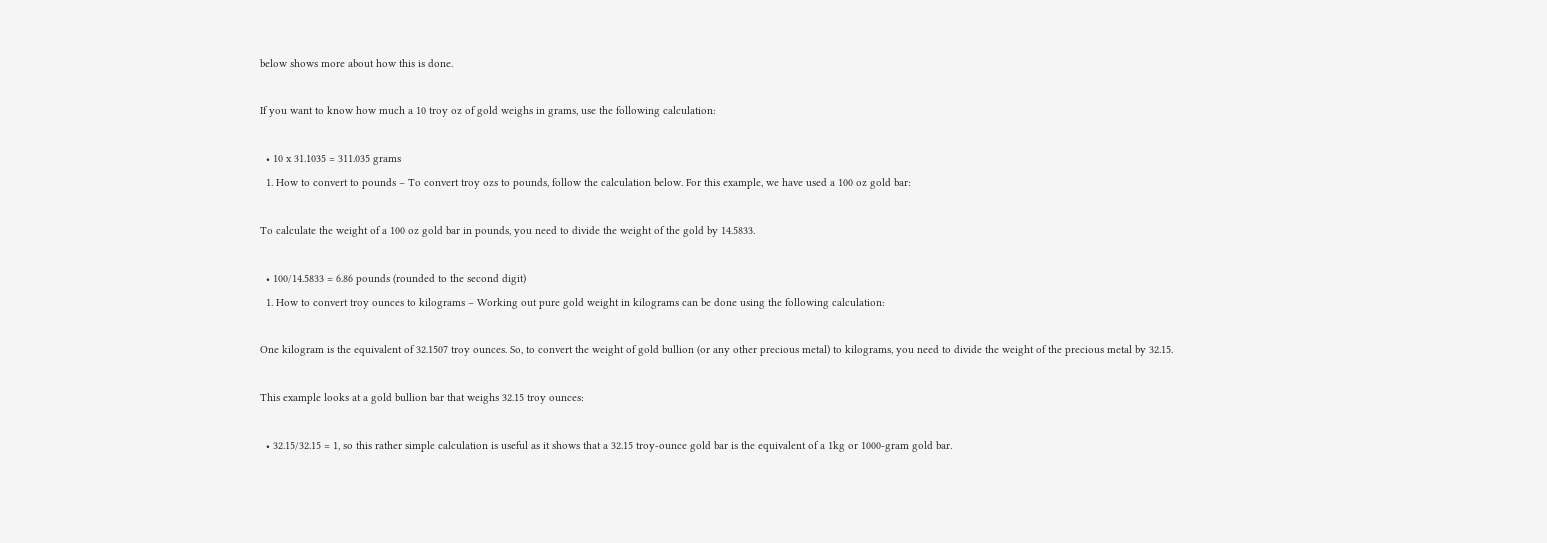below shows more about how this is done.

If you want to know how much a 10 troy oz of gold weighs in grams, use the following calculation:

  • 10 x 31.1035 = 311.035 grams
  1. How to convert to pounds – To convert troy ozs to pounds, follow the calculation below. For this example, we have used a 100 oz gold bar:

To calculate the weight of a 100 oz gold bar in pounds, you need to divide the weight of the gold by 14.5833.

  • 100/14.5833 = 6.86 pounds (rounded to the second digit)
  1. How to convert troy ounces to kilograms – Working out pure gold weight in kilograms can be done using the following calculation:

One kilogram is the equivalent of 32.1507 troy ounces. So, to convert the weight of gold bullion (or any other precious metal) to kilograms, you need to divide the weight of the precious metal by 32.15.

This example looks at a gold bullion bar that weighs 32.15 troy ounces:

  • 32.15/32.15 = 1, so this rather simple calculation is useful as it shows that a 32.15 troy-ounce gold bar is the equivalent of a 1kg or 1000-gram gold bar.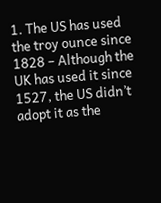1. The US has used the troy ounce since 1828 – Although the UK has used it since 1527, the US didn’t adopt it as the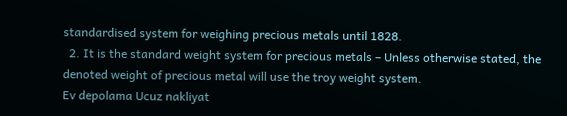standardised system for weighing precious metals until 1828.
  2. It is the standard weight system for precious metals – Unless otherwise stated, the denoted weight of precious metal will use the troy weight system.
Ev depolama Ucuz nakliyat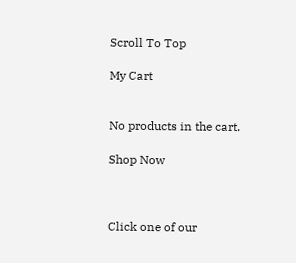Scroll To Top

My Cart


No products in the cart.

Shop Now



Click one of our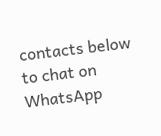contacts below to chat on WhatsApp